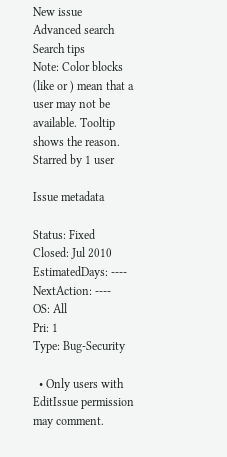New issue
Advanced search Search tips
Note: Color blocks (like or ) mean that a user may not be available. Tooltip shows the reason.
Starred by 1 user

Issue metadata

Status: Fixed
Closed: Jul 2010
EstimatedDays: ----
NextAction: ----
OS: All
Pri: 1
Type: Bug-Security

  • Only users with EditIssue permission may comment.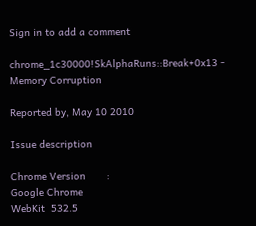Sign in to add a comment

chrome_1c30000!SkAlphaRuns::Break+0x13 - Memory Corruption

Reported by, May 10 2010

Issue description

Chrome Version       :
Google Chrome
WebKit  532.5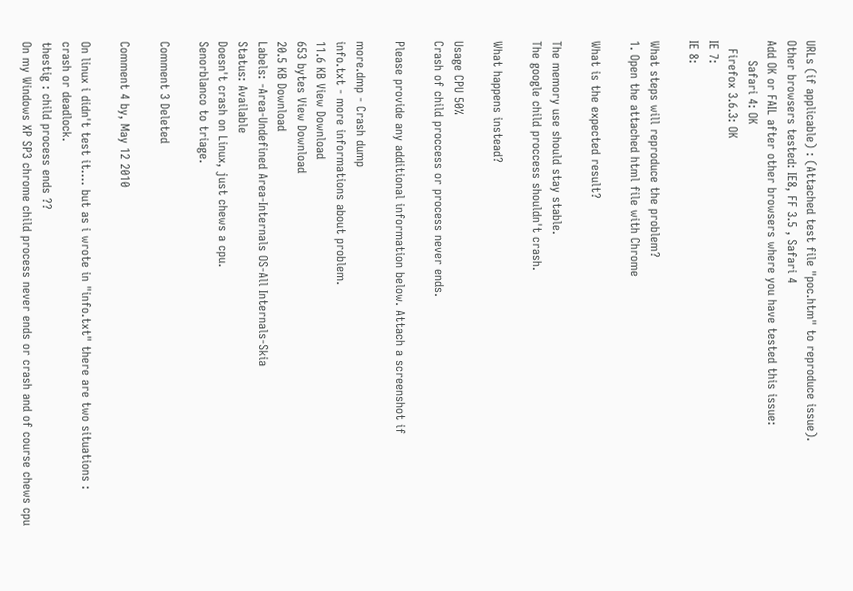URLs (if applicable) : (Attached test file "poc.htm" to reproduce issue).
Other browsers tested: IE8, FF 3.5 , Safari 4
Add OK or FAIL after other browsers where you have tested this issue:
     Safari 4: OK
  Firefox 3.6.3: OK
IE 7:
IE 8:

What steps will reproduce the problem?
1. Open the attached html file with Chrome

What is the expected result?

The memory use should stay stable.
The google child proccess shouldn't crash.

What happens instead?

Usage CPU 50%
Crash of child proccess or process never ends.

Please provide any additional information below. Attach a screenshot if

more.dmp - Crash dump
info.txt - more informations about problem.
11.6 KB View Download
653 bytes View Download
20.5 KB Download
Labels: -Area-Undefined Area-Internals OS-All Internals-Skia
Status: Available
Doesn't crash on Linux, just chews a cpu.
Senorblanco to triage.

Comment 3 Deleted

Comment 4 by, May 12 2010

On linux i didn't test it.... but as i wrote in "info.txt" there are two situations :
crash or deadlock.
thestig : child process ends ??
On my Windows XP SP3 chrome child process never ends or crash and of course chews cpu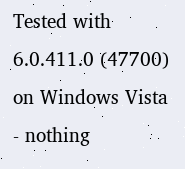Tested with 6.0.411.0 (47700) on Windows Vista - nothing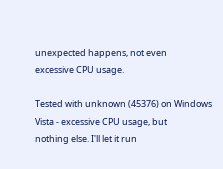unexpected happens, not even
excessive CPU usage.

Tested with unknown (45376) on Windows Vista - excessive CPU usage, but
nothing else. I'll let it run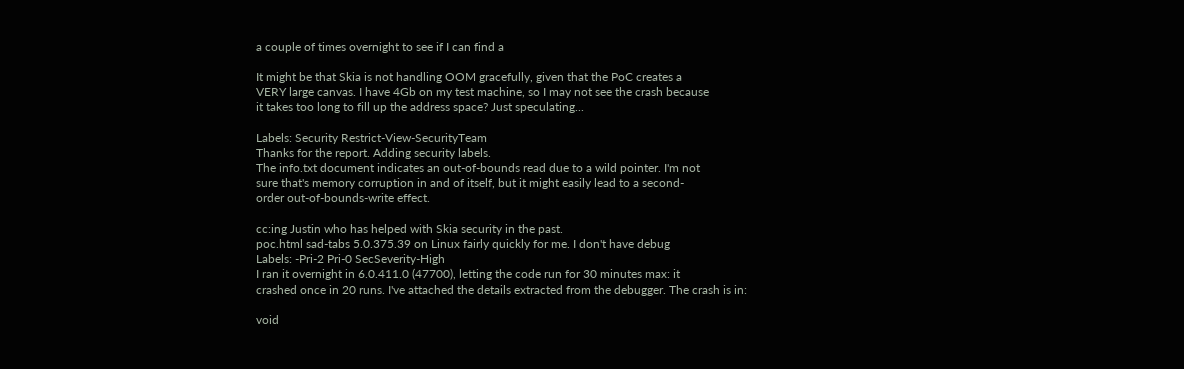a couple of times overnight to see if I can find a

It might be that Skia is not handling OOM gracefully, given that the PoC creates a
VERY large canvas. I have 4Gb on my test machine, so I may not see the crash because
it takes too long to fill up the address space? Just speculating...

Labels: Security Restrict-View-SecurityTeam
Thanks for the report. Adding security labels.
The info.txt document indicates an out-of-bounds read due to a wild pointer. I'm not
sure that's memory corruption in and of itself, but it might easily lead to a second-
order out-of-bounds-write effect.

cc:ing Justin who has helped with Skia security in the past.
poc.html sad-tabs 5.0.375.39 on Linux fairly quickly for me. I don't have debug
Labels: -Pri-2 Pri-0 SecSeverity-High
I ran it overnight in 6.0.411.0 (47700), letting the code run for 30 minutes max: it
crashed once in 20 runs. I've attached the details extracted from the debugger. The crash is in:

void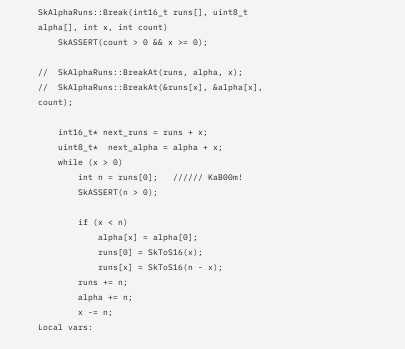SkAlphaRuns::Break(int16_t runs[], uint8_t alpha[], int x, int count)
    SkASSERT(count > 0 && x >= 0);

//  SkAlphaRuns::BreakAt(runs, alpha, x);
//  SkAlphaRuns::BreakAt(&runs[x], &alpha[x], count);

    int16_t* next_runs = runs + x;
    uint8_t*  next_alpha = alpha + x;
    while (x > 0)
        int n = runs[0];   ////// KaB00m!
        SkASSERT(n > 0);

        if (x < n)
            alpha[x] = alpha[0];
            runs[0] = SkToS16(x);
            runs[x] = SkToS16(n - x);
        runs += n;
        alpha += n;
        x -= n;
Local vars: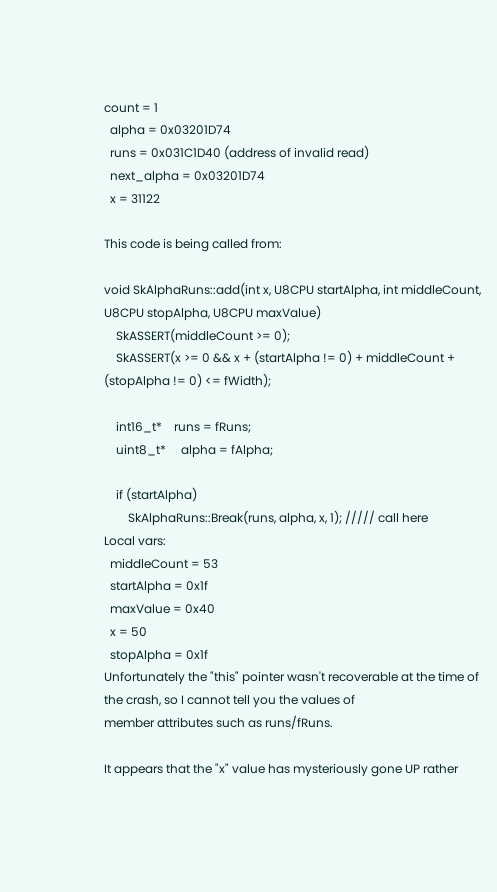count = 1
  alpha = 0x03201D74
  runs = 0x031C1D40 (address of invalid read)
  next_alpha = 0x03201D74
  x = 31122

This code is being called from:

void SkAlphaRuns::add(int x, U8CPU startAlpha, int middleCount, U8CPU stopAlpha, U8CPU maxValue)
    SkASSERT(middleCount >= 0);
    SkASSERT(x >= 0 && x + (startAlpha != 0) + middleCount + (stopAlpha != 0) <= fWidth);

    int16_t*    runs = fRuns;
    uint8_t*     alpha = fAlpha;

    if (startAlpha)
        SkAlphaRuns::Break(runs, alpha, x, 1); ///// call here
Local vars:
  middleCount = 53
  startAlpha = 0x1f
  maxValue = 0x40
  x = 50
  stopAlpha = 0x1f
Unfortunately the "this" pointer wasn't recoverable at the time of the crash, so I cannot tell you the values of
member attributes such as runs/fRuns.

It appears that the "x" value has mysteriously gone UP rather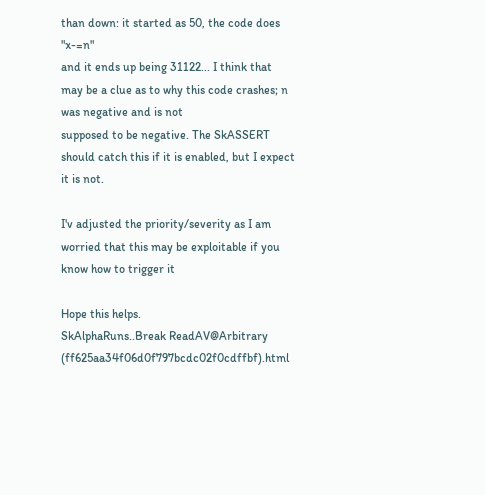than down: it started as 50, the code does "x-=n"
and it ends up being 31122... I think that may be a clue as to why this code crashes; n was negative and is not
supposed to be negative. The SkASSERT should catch this if it is enabled, but I expect it is not.

I'v adjusted the priority/severity as I am worried that this may be exploitable if you know how to trigger it

Hope this helps.
SkAlphaRuns..Break ReadAV@Arbitrary (ff625aa34f06d0f797bcdc02f0cdffbf).html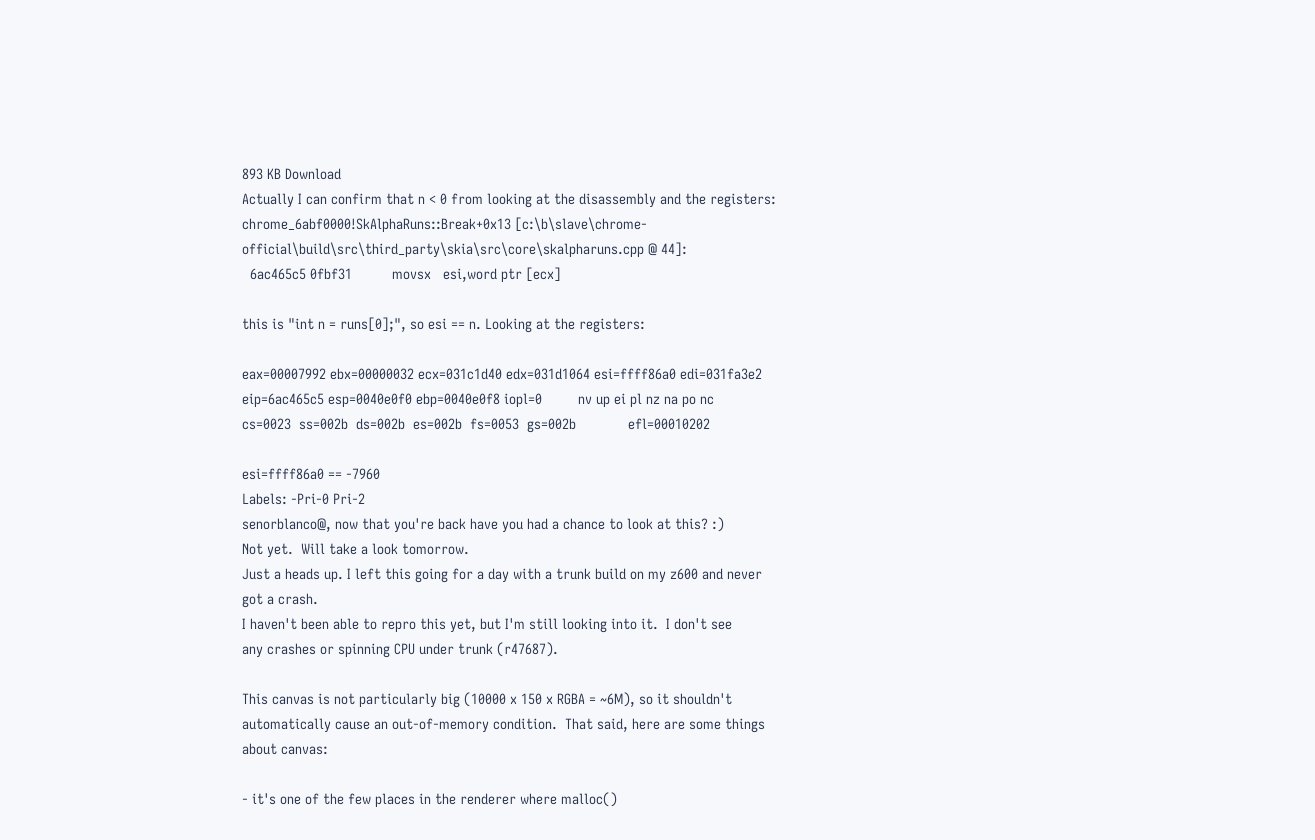893 KB Download
Actually I can confirm that n < 0 from looking at the disassembly and the registers:
chrome_6abf0000!SkAlphaRuns::Break+0x13 [c:\b\slave\chrome-
official\build\src\third_party\skia\src\core\skalpharuns.cpp @ 44]:
  6ac465c5 0fbf31          movsx   esi,word ptr [ecx]

this is "int n = runs[0];", so esi == n. Looking at the registers:

eax=00007992 ebx=00000032 ecx=031c1d40 edx=031d1064 esi=ffff86a0 edi=031fa3e2
eip=6ac465c5 esp=0040e0f0 ebp=0040e0f8 iopl=0         nv up ei pl nz na po nc
cs=0023  ss=002b  ds=002b  es=002b  fs=0053  gs=002b             efl=00010202

esi=ffff86a0 == -7960
Labels: -Pri-0 Pri-2
senorblanco@, now that you're back have you had a chance to look at this? :)
Not yet.  Will take a look tomorrow.
Just a heads up. I left this going for a day with a trunk build on my z600 and never
got a crash.
I haven't been able to repro this yet, but I'm still looking into it.  I don't see
any crashes or spinning CPU under trunk (r47687).

This canvas is not particularly big (10000 x 150 x RGBA = ~6M), so it shouldn't
automatically cause an out-of-memory condition.  That said, here are some things
about canvas:

- it's one of the few places in the renderer where malloc()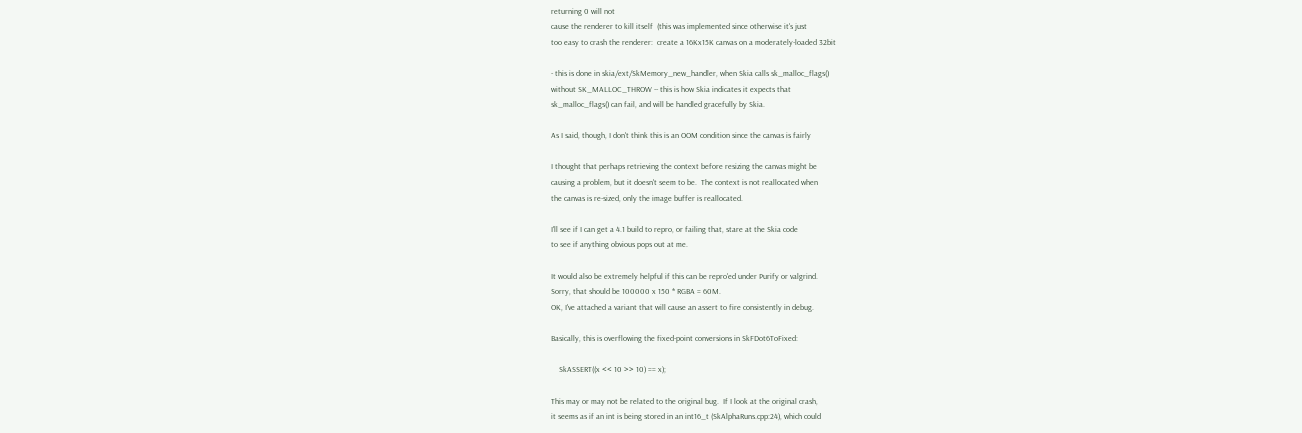returning 0 will not
cause the renderer to kill itself  (this was implemented since otherwise it's just
too easy to crash the renderer:  create a 16Kx15K canvas on a moderately-loaded 32bit

- this is done in skia/ext/SkMemory_new_handler, when Skia calls sk_malloc_flags()
without SK_MALLOC_THROW -- this is how Skia indicates it expects that
sk_malloc_flags() can fail, and will be handled gracefully by Skia.

As I said, though, I don't think this is an OOM condition since the canvas is fairly

I thought that perhaps retrieving the context before resizing the canvas might be
causing a problem, but it doesn't seem to be.  The context is not reallocated when
the canvas is re-sized, only the image buffer is reallocated.

I'll see if I can get a 4.1 build to repro, or failing that, stare at the Skia code
to see if anything obvious pops out at me.

It would also be extremely helpful if this can be repro'ed under Purify or valgrind.
Sorry, that should be 100000 x 150 * RGBA = 60M.
OK, I've attached a variant that will cause an assert to fire consistently in debug.

Basically, this is overflowing the fixed-point conversions in SkFDot6ToFixed:

    SkASSERT((x << 10 >> 10) == x);

This may or may not be related to the original bug.  If I look at the original crash,
it seems as if an int is being stored in an int16_t (SkAlphaRuns.cpp:24), which could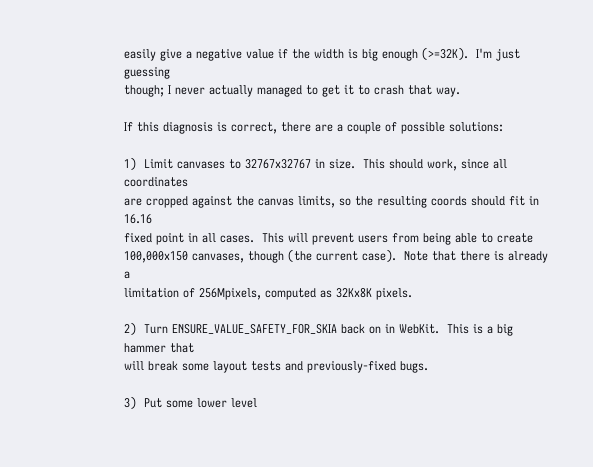easily give a negative value if the width is big enough (>=32K).  I'm just guessing
though; I never actually managed to get it to crash that way.

If this diagnosis is correct, there are a couple of possible solutions:

1)  Limit canvases to 32767x32767 in size.  This should work, since all coordinates
are cropped against the canvas limits, so the resulting coords should fit in 16.16
fixed point in all cases.  This will prevent users from being able to create
100,000x150 canvases, though (the current case).  Note that there is already a
limitation of 256Mpixels, computed as 32Kx8K pixels.

2)  Turn ENSURE_VALUE_SAFETY_FOR_SKIA back on in WebKit.  This is a big hammer that
will break some layout tests and previously-fixed bugs.

3)  Put some lower level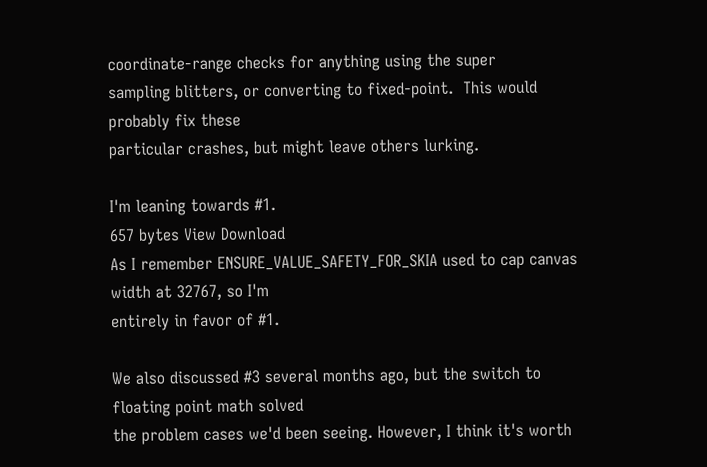coordinate-range checks for anything using the super
sampling blitters, or converting to fixed-point.  This would probably fix these
particular crashes, but might leave others lurking.

I'm leaning towards #1.
657 bytes View Download
As I remember ENSURE_VALUE_SAFETY_FOR_SKIA used to cap canvas width at 32767, so I'm
entirely in favor of #1.

We also discussed #3 several months ago, but the switch to floating point math solved
the problem cases we'd been seeing. However, I think it's worth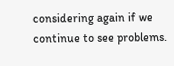considering again if we
continue to see problems.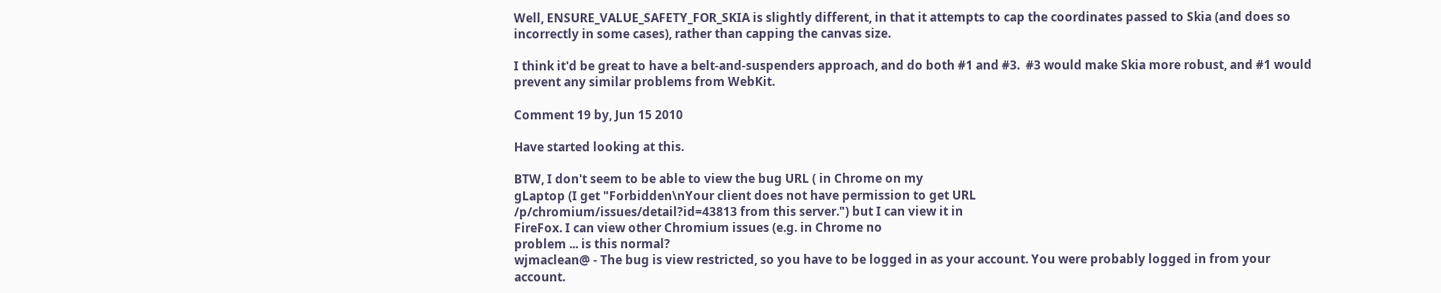Well, ENSURE_VALUE_SAFETY_FOR_SKIA is slightly different, in that it attempts to cap the coordinates passed to Skia (and does so incorrectly in some cases), rather than capping the canvas size.

I think it'd be great to have a belt-and-suspenders approach, and do both #1 and #3.  #3 would make Skia more robust, and #1 would prevent any similar problems from WebKit.

Comment 19 by, Jun 15 2010

Have started looking at this.

BTW, I don't seem to be able to view the bug URL ( in Chrome on my
gLaptop (I get "Forbidden\nYour client does not have permission to get URL
/p/chromium/issues/detail?id=43813 from this server.") but I can view it in
FireFox. I can view other Chromium issues (e.g. in Chrome no
problem ... is this normal?
wjmaclean@ - The bug is view restricted, so you have to be logged in as your account. You were probably logged in from your account.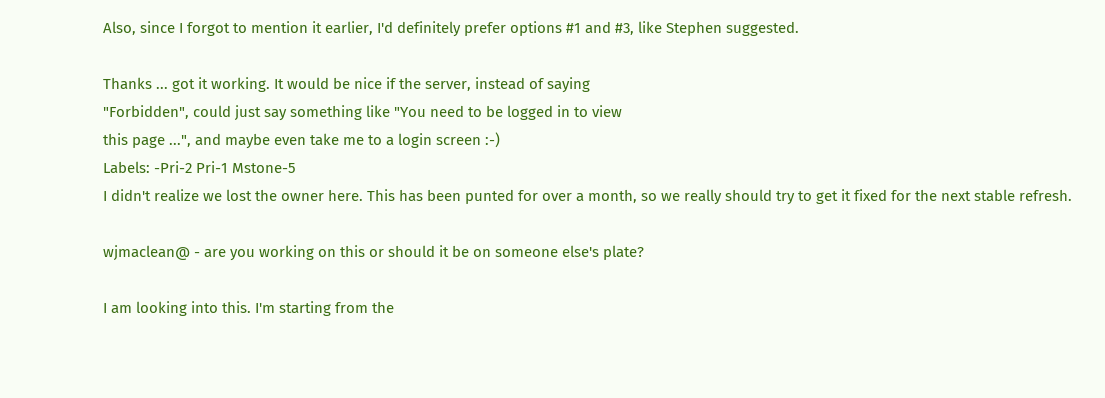Also, since I forgot to mention it earlier, I'd definitely prefer options #1 and #3, like Stephen suggested.

Thanks ... got it working. It would be nice if the server, instead of saying
"Forbidden", could just say something like "You need to be logged in to view
this page ...", and maybe even take me to a login screen :-)
Labels: -Pri-2 Pri-1 Mstone-5
I didn't realize we lost the owner here. This has been punted for over a month, so we really should try to get it fixed for the next stable refresh.

wjmaclean@ - are you working on this or should it be on someone else's plate?

I am looking into this. I'm starting from the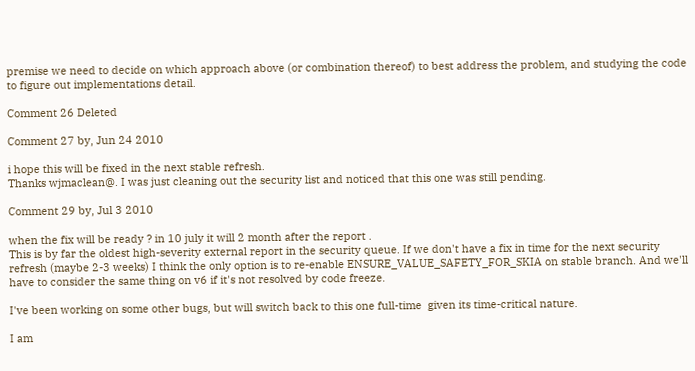premise we need to decide on which approach above (or combination thereof) to best address the problem, and studying the code to figure out implementations detail.

Comment 26 Deleted

Comment 27 by, Jun 24 2010

i hope this will be fixed in the next stable refresh.
Thanks wjmaclean@. I was just cleaning out the security list and noticed that this one was still pending.

Comment 29 by, Jul 3 2010

when the fix will be ready ? in 10 july it will 2 month after the report .
This is by far the oldest high-severity external report in the security queue. If we don't have a fix in time for the next security refresh (maybe 2-3 weeks) I think the only option is to re-enable ENSURE_VALUE_SAFETY_FOR_SKIA on stable branch. And we'll have to consider the same thing on v6 if it's not resolved by code freeze.

I've been working on some other bugs, but will switch back to this one full-time  given its time-critical nature.

I am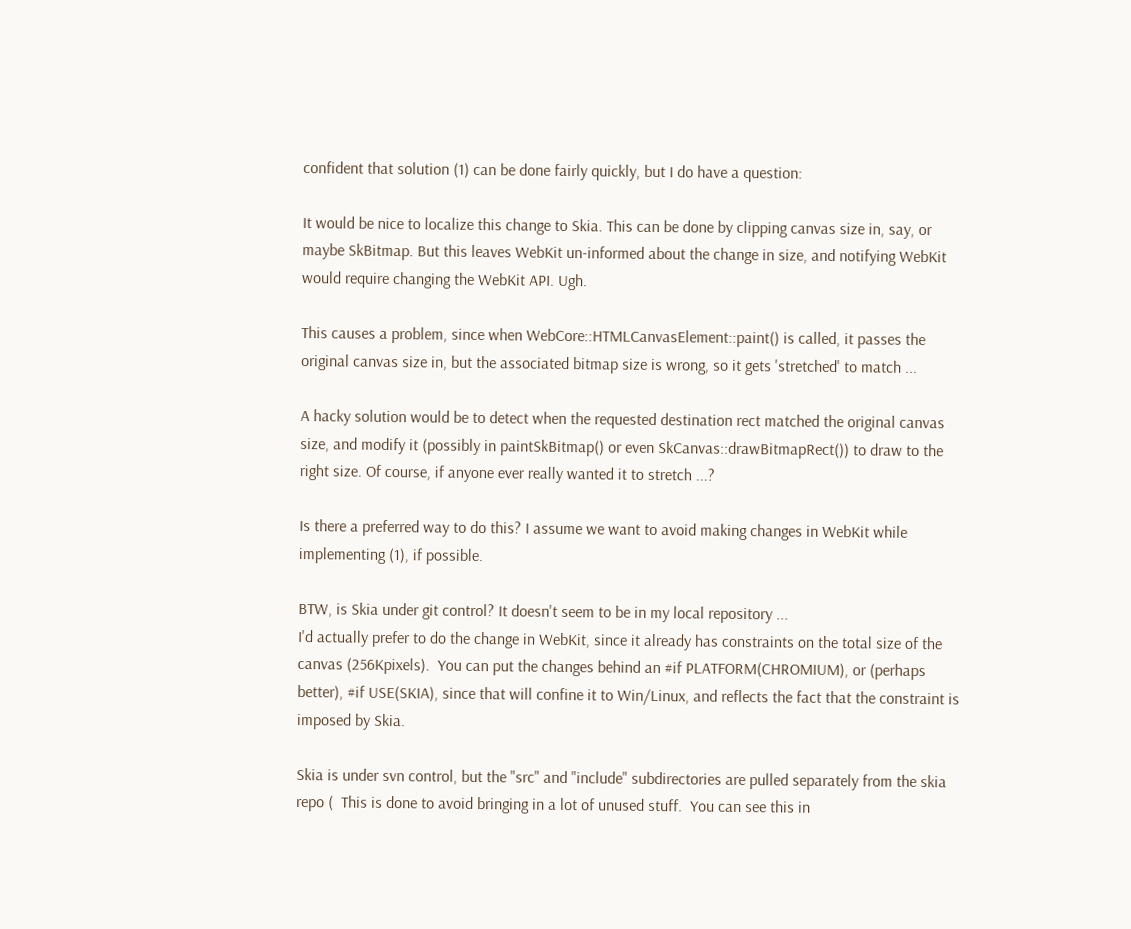confident that solution (1) can be done fairly quickly, but I do have a question:

It would be nice to localize this change to Skia. This can be done by clipping canvas size in, say, or maybe SkBitmap. But this leaves WebKit un-informed about the change in size, and notifying WebKit would require changing the WebKit API. Ugh.

This causes a problem, since when WebCore::HTMLCanvasElement::paint() is called, it passes the original canvas size in, but the associated bitmap size is wrong, so it gets 'stretched' to match ...

A hacky solution would be to detect when the requested destination rect matched the original canvas size, and modify it (possibly in paintSkBitmap() or even SkCanvas::drawBitmapRect()) to draw to the right size. Of course, if anyone ever really wanted it to stretch ...?

Is there a preferred way to do this? I assume we want to avoid making changes in WebKit while implementing (1), if possible.

BTW, is Skia under git control? It doesn't seem to be in my local repository ...
I'd actually prefer to do the change in WebKit, since it already has constraints on the total size of the canvas (256Kpixels).  You can put the changes behind an #if PLATFORM(CHROMIUM), or (perhaps better), #if USE(SKIA), since that will confine it to Win/Linux, and reflects the fact that the constraint is imposed by Skia.

Skia is under svn control, but the "src" and "include" subdirectories are pulled separately from the skia repo (  This is done to avoid bringing in a lot of unused stuff.  You can see this in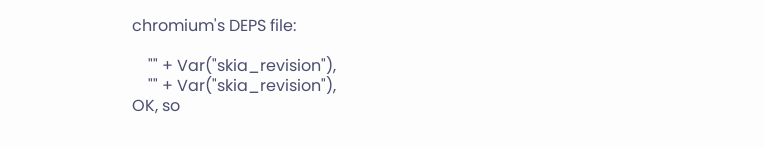chromium's DEPS file:

    "" + Var("skia_revision"),
    "" + Var("skia_revision"),
OK, so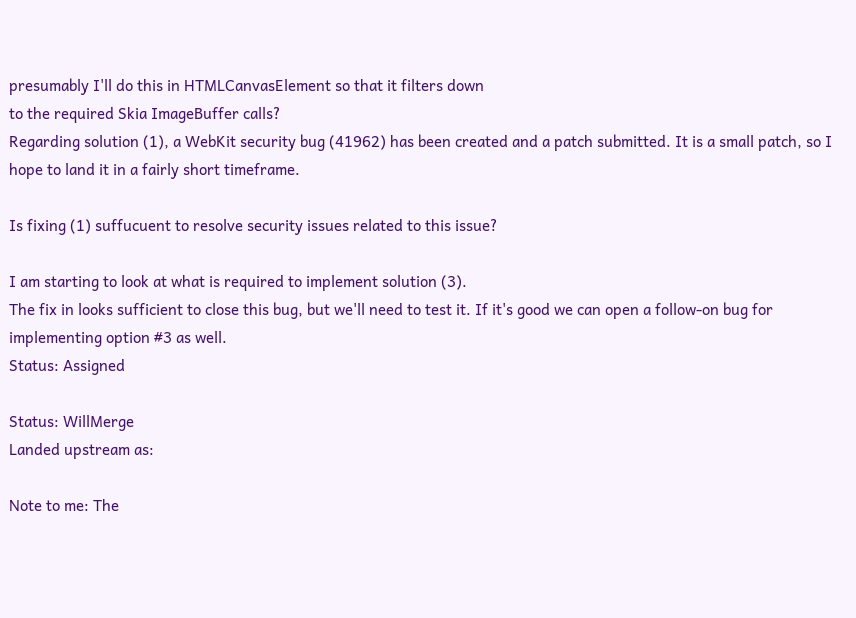presumably I'll do this in HTMLCanvasElement so that it filters down
to the required Skia ImageBuffer calls?
Regarding solution (1), a WebKit security bug (41962) has been created and a patch submitted. It is a small patch, so I hope to land it in a fairly short timeframe.

Is fixing (1) suffucuent to resolve security issues related to this issue?

I am starting to look at what is required to implement solution (3).
The fix in looks sufficient to close this bug, but we'll need to test it. If it's good we can open a follow-on bug for implementing option #3 as well.
Status: Assigned

Status: WillMerge
Landed upstream as:

Note to me: The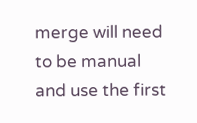merge will need to be manual and use the first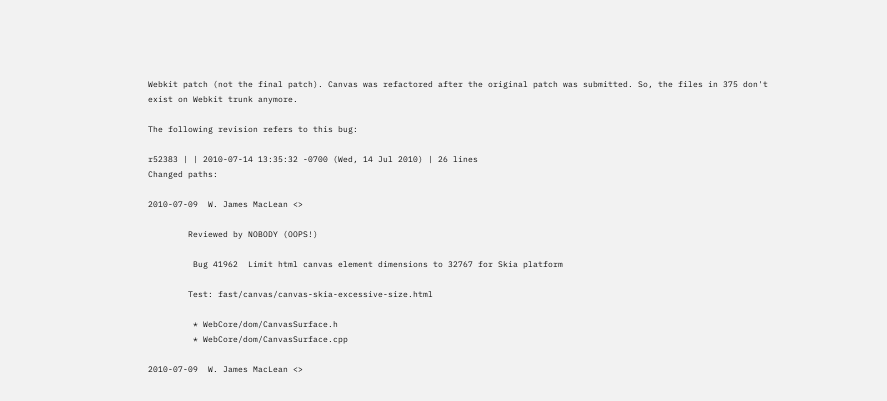Webkit patch (not the final patch). Canvas was refactored after the original patch was submitted. So, the files in 375 don't exist on Webkit trunk anymore.

The following revision refers to this bug:

r52383 | | 2010-07-14 13:35:32 -0700 (Wed, 14 Jul 2010) | 26 lines
Changed paths:

2010-07-09  W. James MacLean <>

        Reviewed by NOBODY (OOPS!)

         Bug 41962  Limit html canvas element dimensions to 32767 for Skia platform

        Test: fast/canvas/canvas-skia-excessive-size.html

         * WebCore/dom/CanvasSurface.h
         * WebCore/dom/CanvasSurface.cpp

2010-07-09  W. James MacLean <>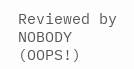Reviewed by NOBODY (OOPS!)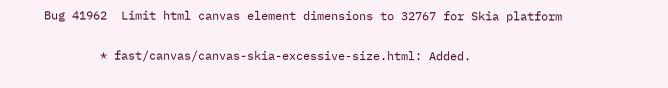Bug 41962  Limit html canvas element dimensions to 32767 for Skia platform

        * fast/canvas/canvas-skia-excessive-size.html: Added.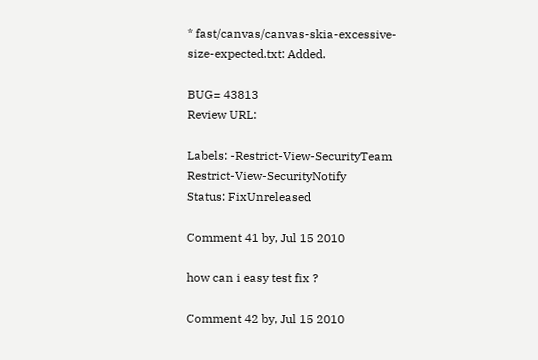* fast/canvas/canvas-skia-excessive-size-expected.txt: Added.

BUG= 43813
Review URL:

Labels: -Restrict-View-SecurityTeam Restrict-View-SecurityNotify
Status: FixUnreleased

Comment 41 by, Jul 15 2010

how can i easy test fix ?

Comment 42 by, Jul 15 2010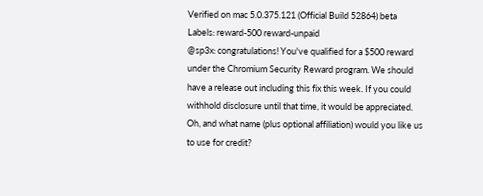Verified on mac 5.0.375.121 (Official Build 52864) beta
Labels: reward-500 reward-unpaid
@sp3x: congratulations! You've qualified for a $500 reward under the Chromium Security Reward program. We should have a release out including this fix this week. If you could withhold disclosure until that time, it would be appreciated.
Oh, and what name (plus optional affiliation) would you like us to use for credit?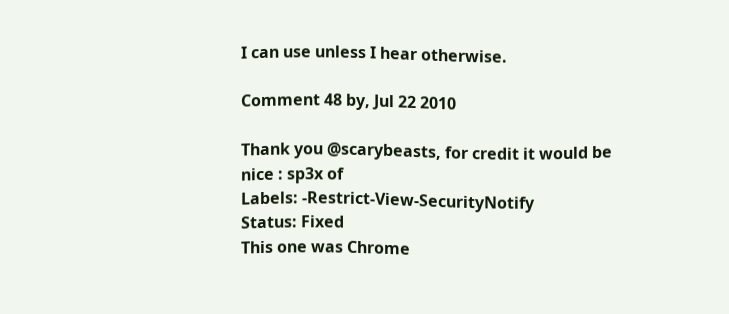I can use unless I hear otherwise.

Comment 48 by, Jul 22 2010

Thank you @scarybeasts, for credit it would be nice : sp3x of
Labels: -Restrict-View-SecurityNotify
Status: Fixed
This one was Chrome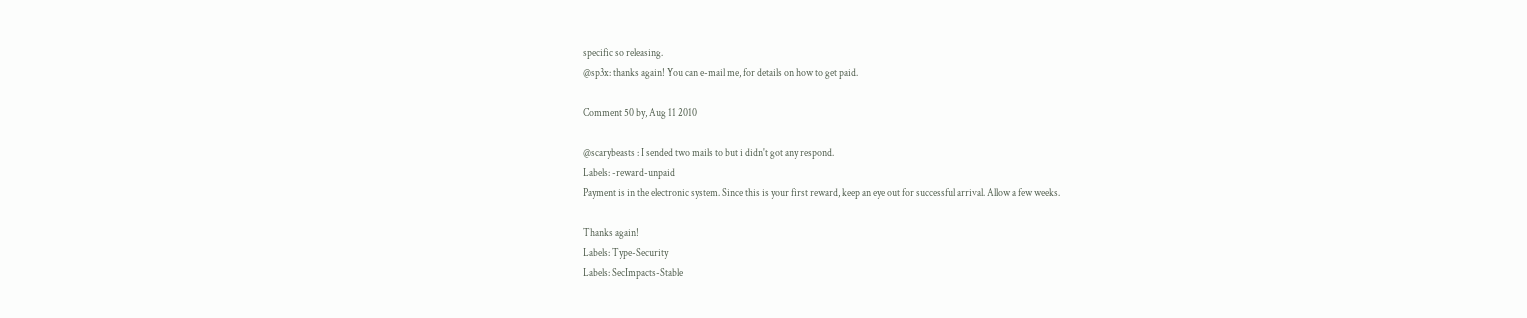specific so releasing.
@sp3x: thanks again! You can e-mail me, for details on how to get paid.

Comment 50 by, Aug 11 2010

@scarybeasts : I sended two mails to but i didn't got any respond.
Labels: -reward-unpaid
Payment is in the electronic system. Since this is your first reward, keep an eye out for successful arrival. Allow a few weeks.

Thanks again!
Labels: Type-Security
Labels: SecImpacts-Stable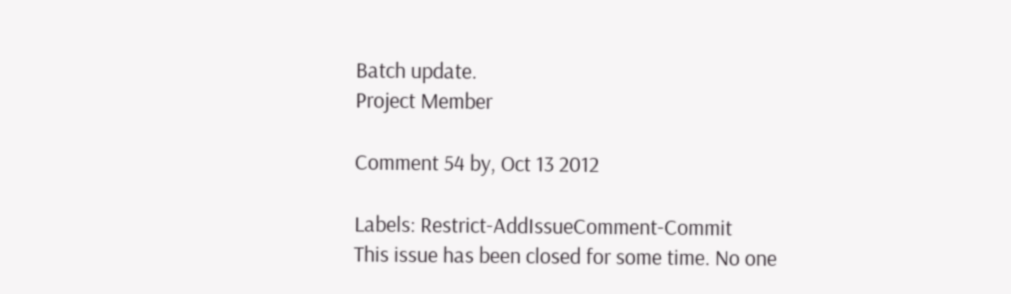Batch update.
Project Member

Comment 54 by, Oct 13 2012

Labels: Restrict-AddIssueComment-Commit
This issue has been closed for some time. No one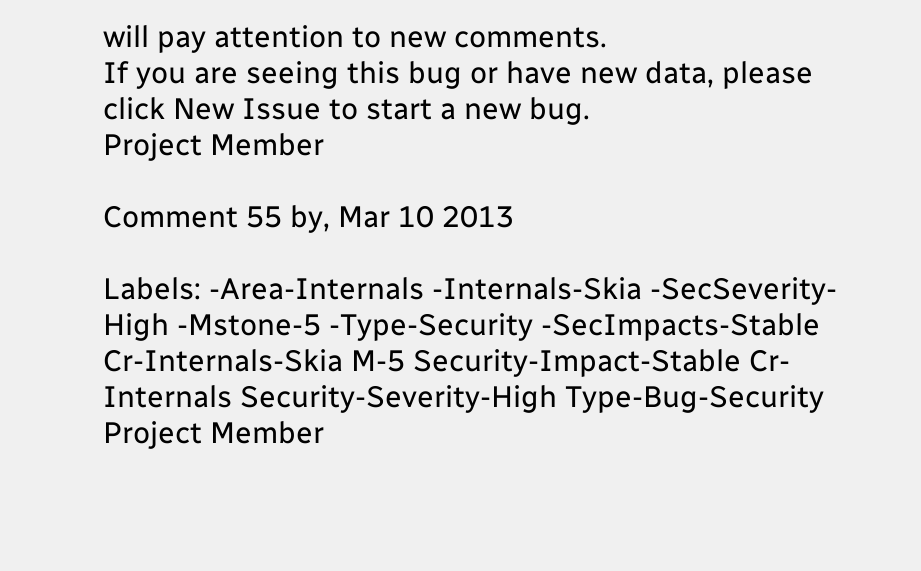will pay attention to new comments.
If you are seeing this bug or have new data, please click New Issue to start a new bug.
Project Member

Comment 55 by, Mar 10 2013

Labels: -Area-Internals -Internals-Skia -SecSeverity-High -Mstone-5 -Type-Security -SecImpacts-Stable Cr-Internals-Skia M-5 Security-Impact-Stable Cr-Internals Security-Severity-High Type-Bug-Security
Project Member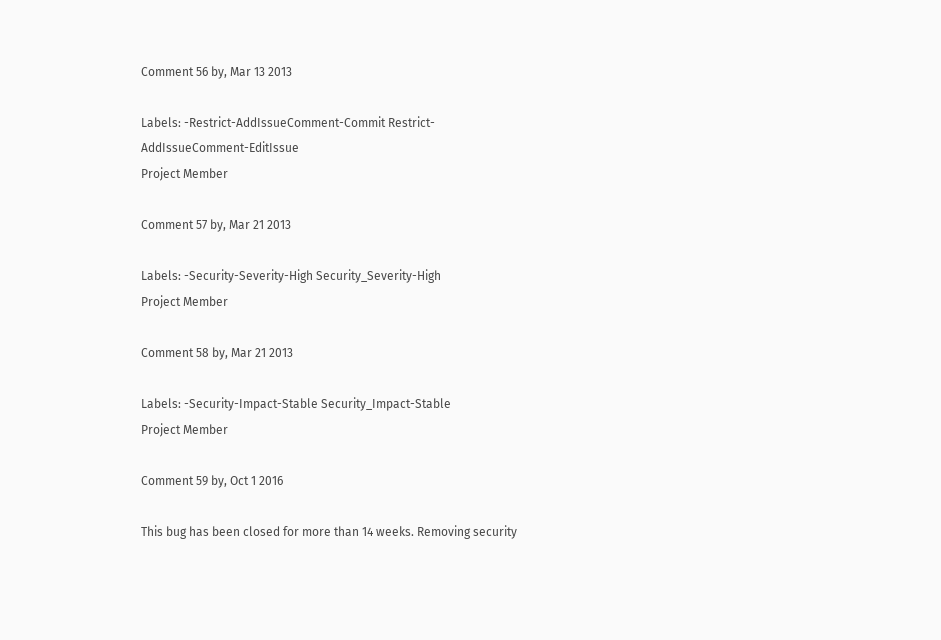Comment 56 by, Mar 13 2013

Labels: -Restrict-AddIssueComment-Commit Restrict-AddIssueComment-EditIssue
Project Member

Comment 57 by, Mar 21 2013

Labels: -Security-Severity-High Security_Severity-High
Project Member

Comment 58 by, Mar 21 2013

Labels: -Security-Impact-Stable Security_Impact-Stable
Project Member

Comment 59 by, Oct 1 2016

This bug has been closed for more than 14 weeks. Removing security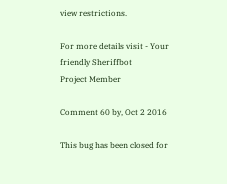view restrictions.

For more details visit - Your friendly Sheriffbot
Project Member

Comment 60 by, Oct 2 2016

This bug has been closed for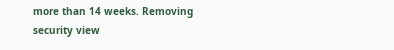more than 14 weeks. Removing security view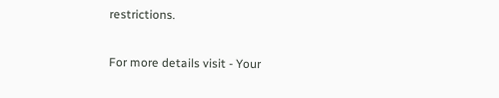restrictions.

For more details visit - Your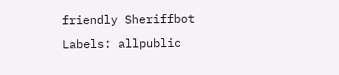friendly Sheriffbot
Labels: allpublic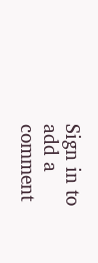Sign in to add a comment